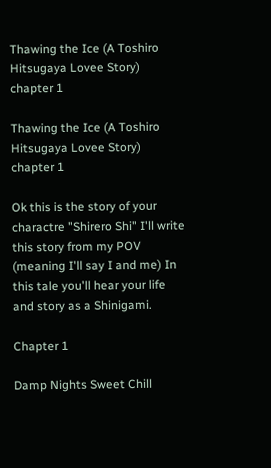Thawing the Ice (A Toshiro Hitsugaya Lovee Story) chapter 1

Thawing the Ice (A Toshiro Hitsugaya Lovee Story) chapter 1

Ok this is the story of your charactre "Shirero Shi" I'll write this story from my POV (meaning I'll say I and me) In this tale you'll hear your life and story as a Shinigami.

Chapter 1

Damp Nights Sweet Chill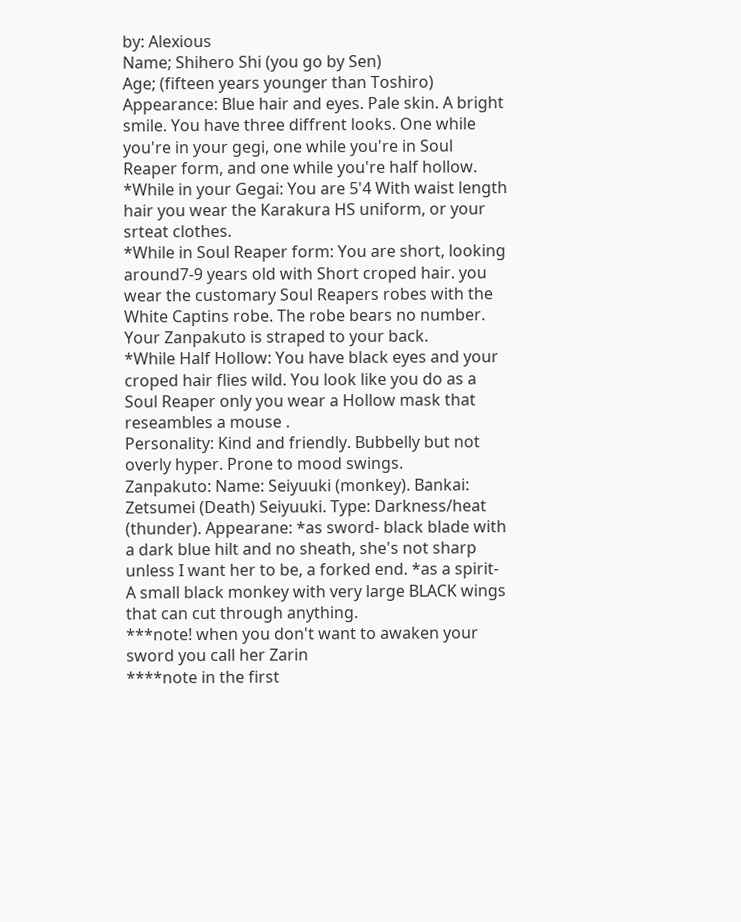by: Alexious
Name; Shihero Shi (you go by Sen)
Age; (fifteen years younger than Toshiro)
Appearance: Blue hair and eyes. Pale skin. A bright smile. You have three diffrent looks. One while you're in your gegi, one while you're in Soul Reaper form, and one while you're half hollow.
*While in your Gegai: You are 5'4 With waist length hair you wear the Karakura HS uniform, or your srteat clothes.
*While in Soul Reaper form: You are short, looking around7-9 years old with Short croped hair. you wear the customary Soul Reapers robes with the White Captins robe. The robe bears no number. Your Zanpakuto is straped to your back.
*While Half Hollow: You have black eyes and your croped hair flies wild. You look like you do as a Soul Reaper only you wear a Hollow mask that reseambles a mouse .
Personality: Kind and friendly. Bubbelly but not overly hyper. Prone to mood swings.
Zanpakuto: Name: Seiyuuki (monkey). Bankai: Zetsumei (Death) Seiyuuki. Type: Darkness/heat (thunder). Appearane: *as sword- black blade with a dark blue hilt and no sheath, she's not sharp unless I want her to be, a forked end. *as a spirit- A small black monkey with very large BLACK wings that can cut through anything.
***note! when you don't want to awaken your sword you call her Zarin
****note in the first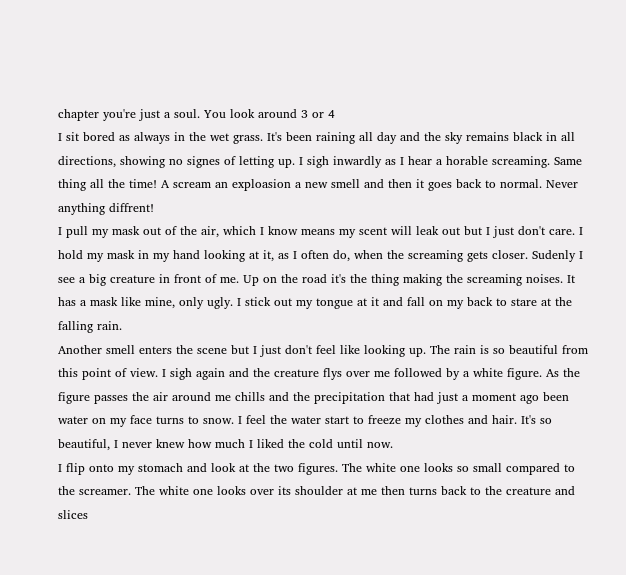chapter you're just a soul. You look around 3 or 4
I sit bored as always in the wet grass. It's been raining all day and the sky remains black in all directions, showing no signes of letting up. I sigh inwardly as I hear a horable screaming. Same thing all the time! A scream an exploasion a new smell and then it goes back to normal. Never anything diffrent!
I pull my mask out of the air, which I know means my scent will leak out but I just don't care. I hold my mask in my hand looking at it, as I often do, when the screaming gets closer. Sudenly I see a big creature in front of me. Up on the road it's the thing making the screaming noises. It has a mask like mine, only ugly. I stick out my tongue at it and fall on my back to stare at the falling rain.
Another smell enters the scene but I just don't feel like looking up. The rain is so beautiful from this point of view. I sigh again and the creature flys over me followed by a white figure. As the figure passes the air around me chills and the precipitation that had just a moment ago been water on my face turns to snow. I feel the water start to freeze my clothes and hair. It's so beautiful, I never knew how much I liked the cold until now.
I flip onto my stomach and look at the two figures. The white one looks so small compared to the screamer. The white one looks over its shoulder at me then turns back to the creature and slices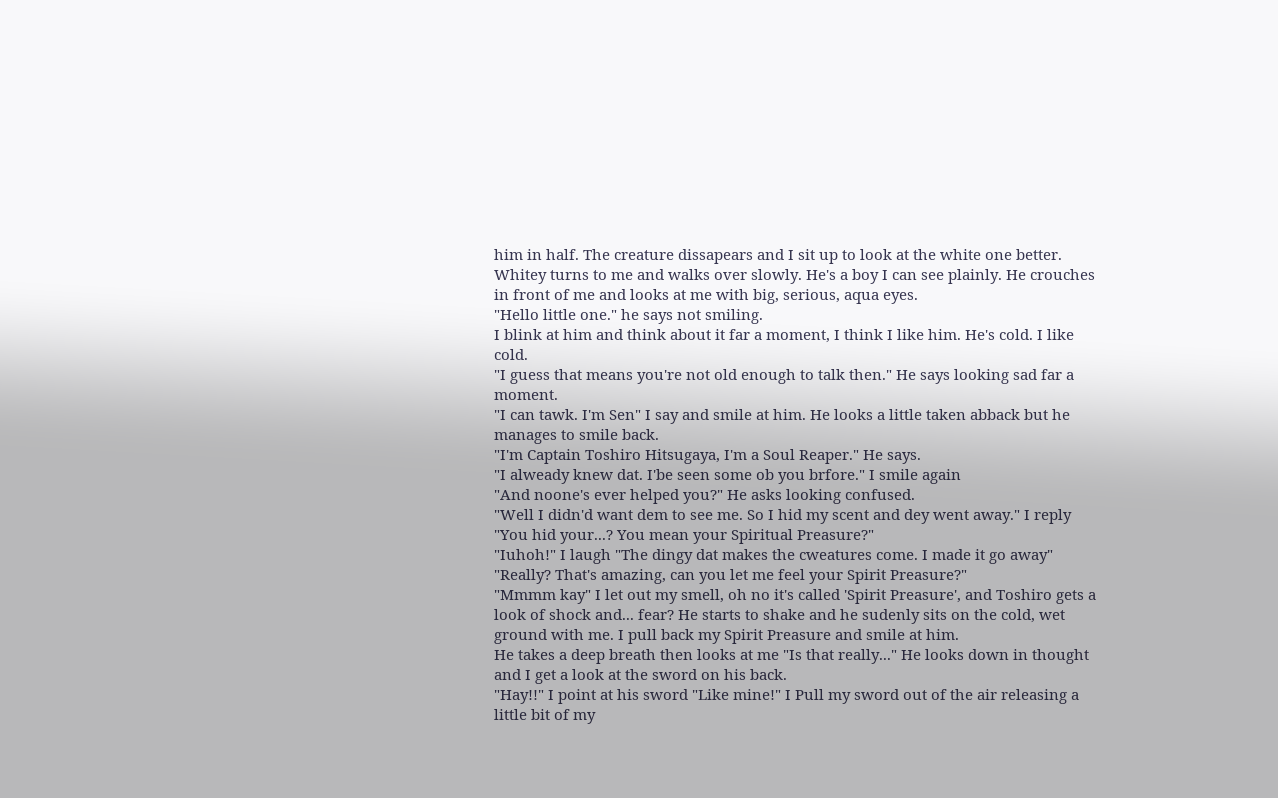him in half. The creature dissapears and I sit up to look at the white one better. Whitey turns to me and walks over slowly. He's a boy I can see plainly. He crouches in front of me and looks at me with big, serious, aqua eyes.
"Hello little one." he says not smiling.
I blink at him and think about it far a moment, I think I like him. He's cold. I like cold.
"I guess that means you're not old enough to talk then." He says looking sad far a moment.
"I can tawk. I'm Sen" I say and smile at him. He looks a little taken abback but he manages to smile back.
"I'm Captain Toshiro Hitsugaya, I'm a Soul Reaper." He says.
"I alweady knew dat. I'be seen some ob you brfore." I smile again
"And noone's ever helped you?" He asks looking confused.
"Well I didn'd want dem to see me. So I hid my scent and dey went away." I reply
"You hid your...? You mean your Spiritual Preasure?"
"Iuhoh!" I laugh "The dingy dat makes the cweatures come. I made it go away"
"Really? That's amazing, can you let me feel your Spirit Preasure?"
"Mmmm kay" I let out my smell, oh no it's called 'Spirit Preasure', and Toshiro gets a look of shock and... fear? He starts to shake and he sudenly sits on the cold, wet ground with me. I pull back my Spirit Preasure and smile at him.
He takes a deep breath then looks at me "Is that really..." He looks down in thought and I get a look at the sword on his back.
"Hay!!" I point at his sword "Like mine!" I Pull my sword out of the air releasing a little bit of my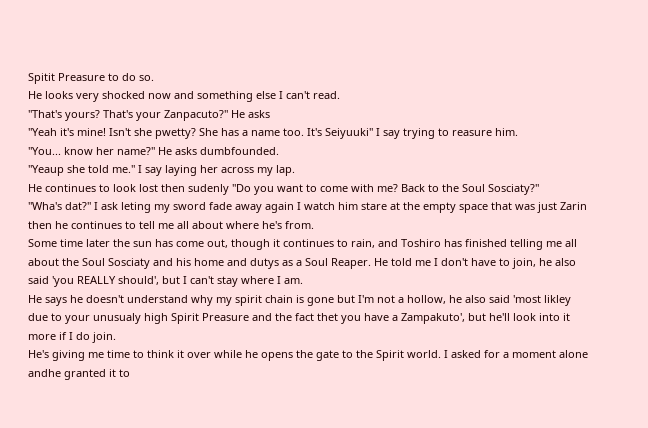Spitit Preasure to do so.
He looks very shocked now and something else I can't read.
"That's yours? That's your Zanpacuto?" He asks
"Yeah it's mine! Isn't she pwetty? She has a name too. It's Seiyuuki" I say trying to reasure him.
"You... know her name?" He asks dumbfounded.
"Yeaup she told me." I say laying her across my lap.
He continues to look lost then sudenly "Do you want to come with me? Back to the Soul Sosciaty?"
"Wha's dat?" I ask leting my sword fade away again I watch him stare at the empty space that was just Zarin then he continues to tell me all about where he's from.
Some time later the sun has come out, though it continues to rain, and Toshiro has finished telling me all about the Soul Sosciaty and his home and dutys as a Soul Reaper. He told me I don't have to join, he also said 'you REALLY should', but I can't stay where I am.
He says he doesn't understand why my spirit chain is gone but I'm not a hollow, he also said 'most likley due to your unusualy high Spirit Preasure and the fact thet you have a Zampakuto', but he'll look into it more if I do join.
He's giving me time to think it over while he opens the gate to the Spirit world. I asked for a moment alone andhe granted it to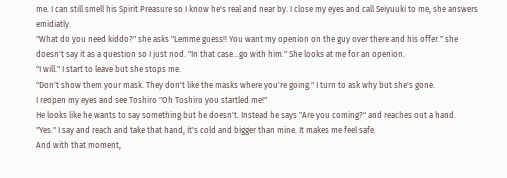me. I can still smell his Spirit Preasure so I know he's real and near by. I close my eyes and call Seiyuuki to me, she answers emidiatly.
"What do you need kiddo?" she asks "Lemme guess!! You want my openion on the guy over there and his offer." she doesn't say it as a question so I just nod. "In that case...go with him." She looks at me for an openion.
"I will." I start to leave but she stops me.
"Don't show them your mask. They don't like the masks where you're going." I turn to ask why but she's gone.
I reopen my eyes and see Toshiro "Oh Toshiro you startled me!"
He looks like he wants to say something but he doesn't. Instead he says "Are you coming?" and reaches out a hand.
"Yes." I say and reach and take that hand, it's cold and bigger than mine. It makes me feel safe.
And with that moment,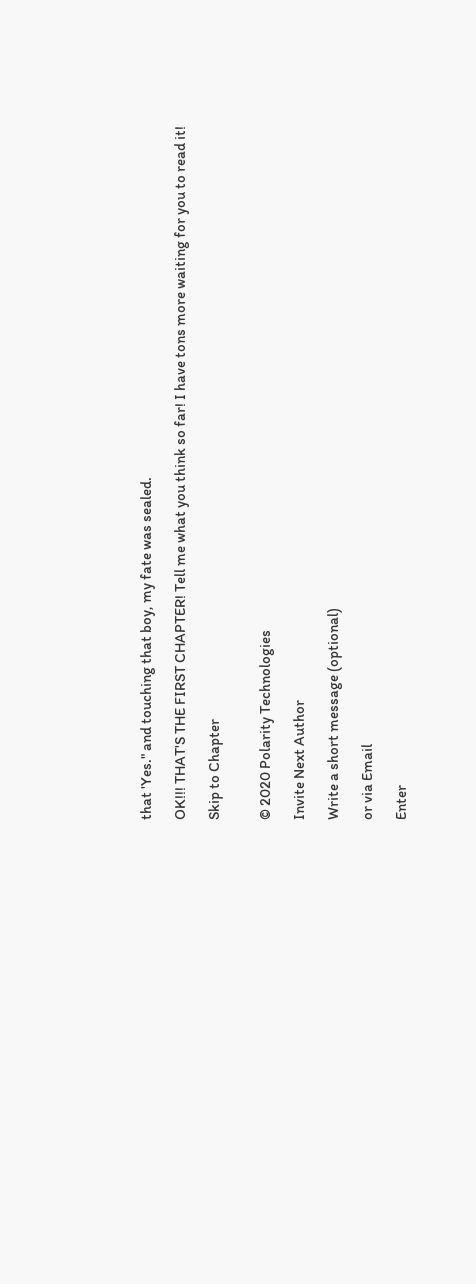that 'Yes." and touching that boy, my fate was sealed.

OK!!! THAT'S THE FIRST CHAPTER! Tell me what you think so far! I have tons more waiting for you to read it!

Skip to Chapter


© 2020 Polarity Technologies

Invite Next Author

Write a short message (optional)

or via Email

Enter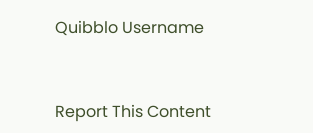Quibblo Username


Report This Content